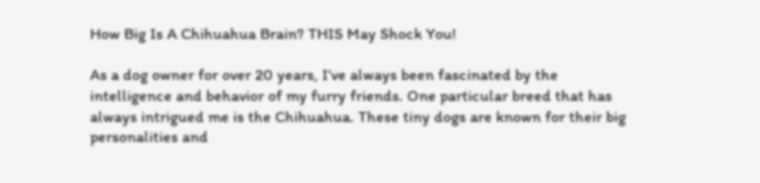How Big Is A Chihuahua Brain? THIS May Shock You!

As a dog owner for over 20 years, I’ve always been fascinated by the intelligence and behavior of my furry friends. One particular breed that has always intrigued me is the Chihuahua. These tiny dogs are known for their big personalities and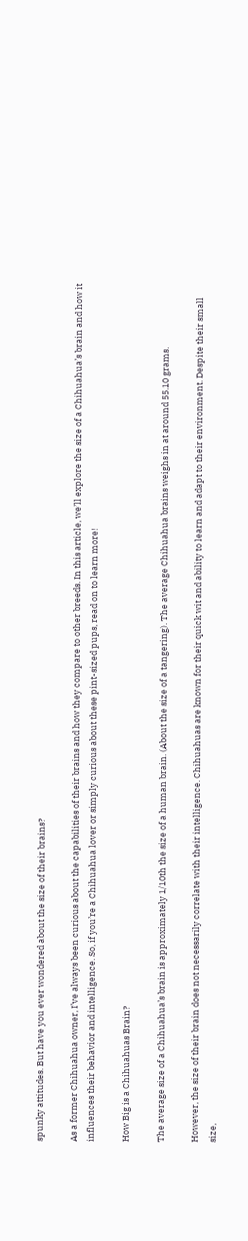spunky attitudes. But have you ever wondered about the size of their brains?

As a former Chihuahua owner, I’ve always been curious about the capabilities of their brains and how they compare to other breeds. In this article, we’ll explore the size of a Chihuahua’s brain and how it influences their behavior and intelligence. So, if you’re a Chihuahua lover or simply curious about these pint-sized pups, read on to learn more!

How Big is a Chihuahuas Brain?

The average size of a Chihuahua’s brain is approximately 1/10th the size of a human brain. (About the size of a tangering). The average Chihuahua brains weighs in at around 55.10 grams.

However, the size of their brain does not necessarily correlate with their intelligence. Chihuahuas are known for their quick wit and ability to learn and adapt to their environment. Despite their small size,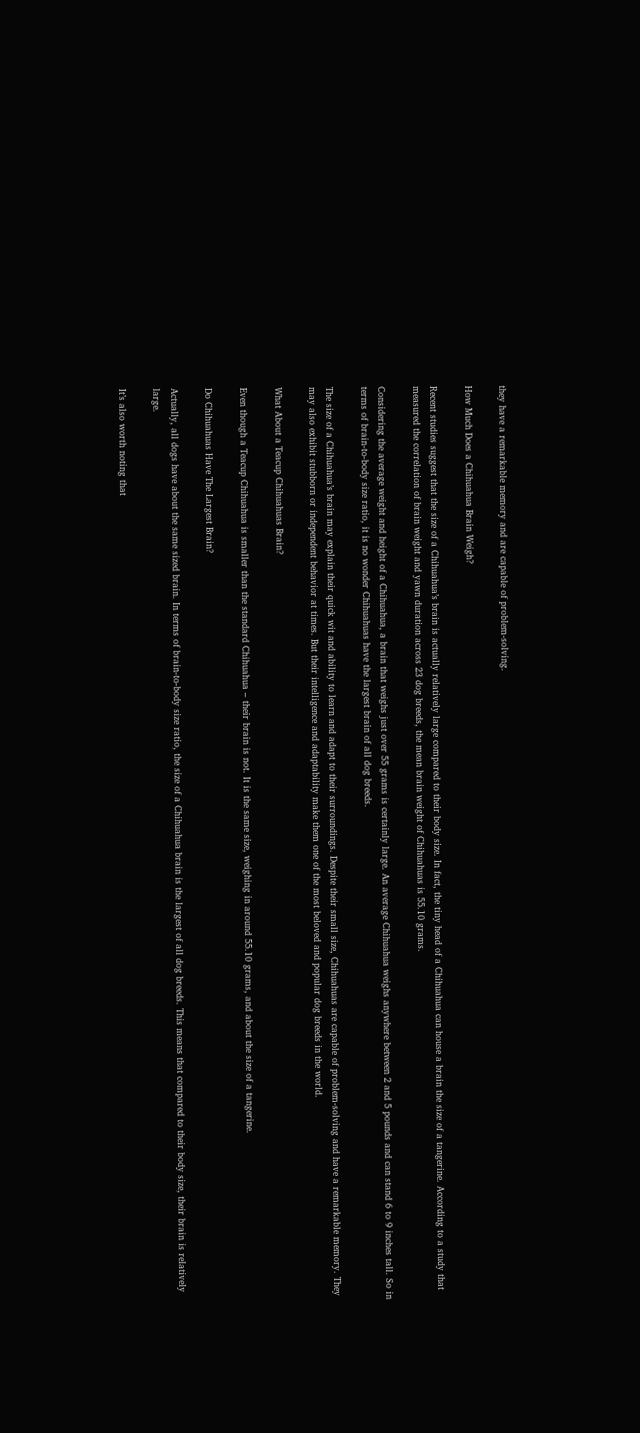they have a remarkable memory and are capable of problem-solving.

How Much Does a Chihuahua Brain Weigh?

Recent studies suggest that the size of a Chihuahua’s brain is actually relatively large compared to their body size. In fact, the tiny head of a Chihuahua can house a brain the size of a tangerine. According to a study that measured the correlation of brain weight and yawn duration across 23 dog breeds, the mean brain weight of Chihuahuas is 55.10 grams.

Considering the average weight and height of a Chihuahua, a brain that weighs just over 55 grams is certainly large. An average Chihuahua weighs anywhere between 2 and 5 pounds and can stand 6 to 9 inches tall. So in terms of brain-to-body size ratio, it is no wonder Chihuahuas have the largest brain of all dog breeds.

The size of a Chihuahua’s brain may explain their quick wit and ability to learn and adapt to their surroundings. Despite their small size, Chihuahuas are capable of problem-solving and have a remarkable memory. They may also exhibit stubborn or independent behavior at times. But their intelligence and adaptability make them one of the most beloved and popular dog breeds in the world.

What About a Teacup Chihuahuas Brain?

Even though a Teacup Chihuahua is smaller than the standard Chihuahua – their brain is not. It is the same size, weighing in around 55.10 grams, and about the size of a tangerine.

Do Chihuahuas Have The Largest Brain?

Actually, all dogs have about the same sized brain. In terms of brain-to-body size ratio, the size of a Chihuahua brain is the largest of all dog breeds. This means that compared to their body size, their brain is relatively large.

It’s also worth noting that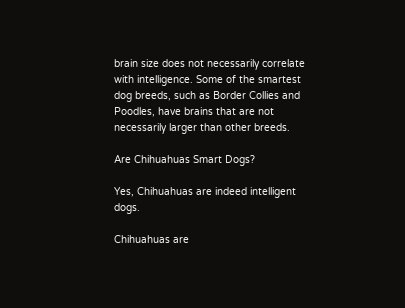brain size does not necessarily correlate with intelligence. Some of the smartest dog breeds, such as Border Collies and Poodles, have brains that are not necessarily larger than other breeds.

Are Chihuahuas Smart Dogs?

Yes, Chihuahuas are indeed intelligent dogs.

Chihuahuas are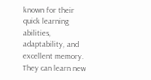known for their quick learning abilities, adaptability, and excellent memory. They can learn new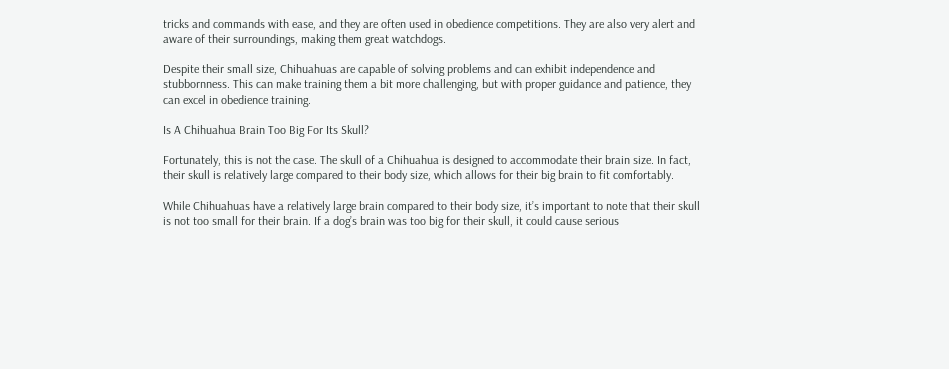tricks and commands with ease, and they are often used in obedience competitions. They are also very alert and aware of their surroundings, making them great watchdogs.

Despite their small size, Chihuahuas are capable of solving problems and can exhibit independence and stubbornness. This can make training them a bit more challenging, but with proper guidance and patience, they can excel in obedience training.

Is A Chihuahua Brain Too Big For Its Skull?

Fortunately, this is not the case. The skull of a Chihuahua is designed to accommodate their brain size. In fact, their skull is relatively large compared to their body size, which allows for their big brain to fit comfortably.

While Chihuahuas have a relatively large brain compared to their body size, it’s important to note that their skull is not too small for their brain. If a dog’s brain was too big for their skull, it could cause serious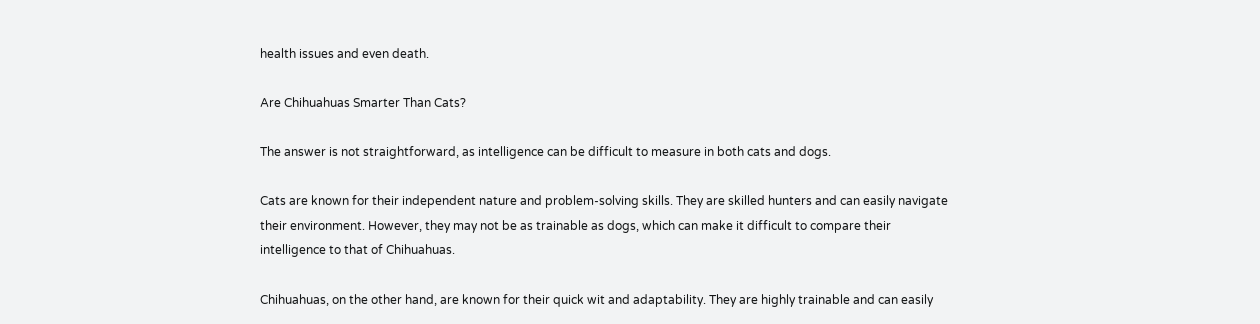health issues and even death.

Are Chihuahuas Smarter Than Cats?

The answer is not straightforward, as intelligence can be difficult to measure in both cats and dogs.

Cats are known for their independent nature and problem-solving skills. They are skilled hunters and can easily navigate their environment. However, they may not be as trainable as dogs, which can make it difficult to compare their intelligence to that of Chihuahuas.

Chihuahuas, on the other hand, are known for their quick wit and adaptability. They are highly trainable and can easily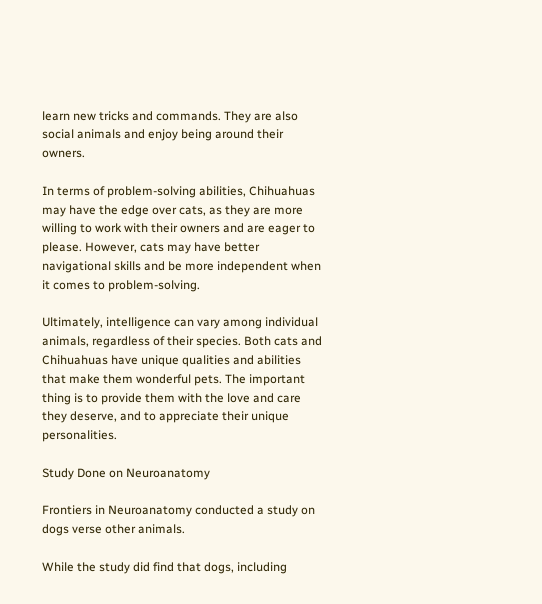learn new tricks and commands. They are also social animals and enjoy being around their owners.

In terms of problem-solving abilities, Chihuahuas may have the edge over cats, as they are more willing to work with their owners and are eager to please. However, cats may have better navigational skills and be more independent when it comes to problem-solving.

Ultimately, intelligence can vary among individual animals, regardless of their species. Both cats and Chihuahuas have unique qualities and abilities that make them wonderful pets. The important thing is to provide them with the love and care they deserve, and to appreciate their unique personalities.

Study Done on Neuroanatomy

Frontiers in Neuroanatomy conducted a study on dogs verse other animals.

While the study did find that dogs, including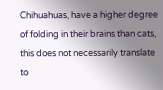Chihuahuas, have a higher degree of folding in their brains than cats, this does not necessarily translate to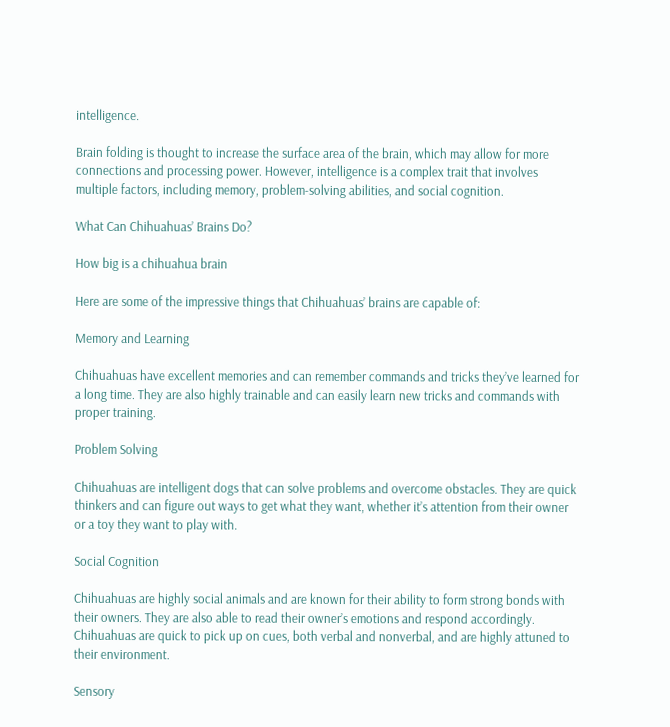intelligence.

Brain folding is thought to increase the surface area of the brain, which may allow for more connections and processing power. However, intelligence is a complex trait that involves multiple factors, including memory, problem-solving abilities, and social cognition.

What Can Chihuahuas’ Brains Do?

How big is a chihuahua brain

Here are some of the impressive things that Chihuahuas’ brains are capable of:

Memory and Learning

Chihuahuas have excellent memories and can remember commands and tricks they’ve learned for a long time. They are also highly trainable and can easily learn new tricks and commands with proper training.

Problem Solving

Chihuahuas are intelligent dogs that can solve problems and overcome obstacles. They are quick thinkers and can figure out ways to get what they want, whether it’s attention from their owner or a toy they want to play with.

Social Cognition

Chihuahuas are highly social animals and are known for their ability to form strong bonds with their owners. They are also able to read their owner’s emotions and respond accordingly. Chihuahuas are quick to pick up on cues, both verbal and nonverbal, and are highly attuned to their environment.

Sensory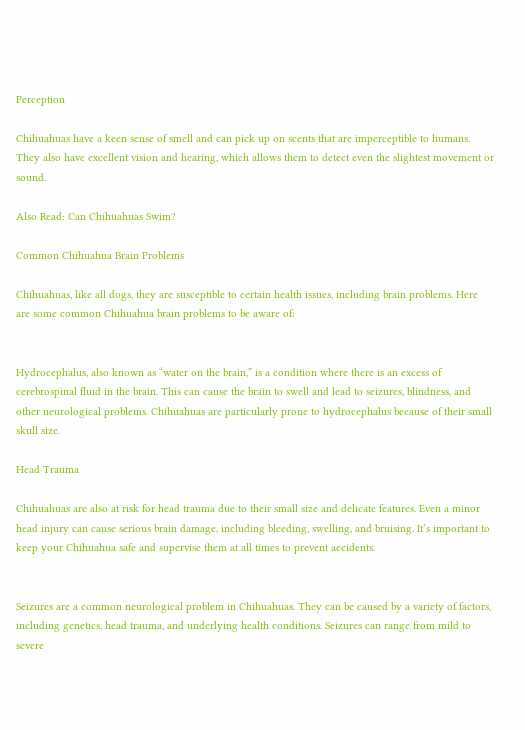Perception

Chihuahuas have a keen sense of smell and can pick up on scents that are imperceptible to humans. They also have excellent vision and hearing, which allows them to detect even the slightest movement or sound.

Also Read: Can Chihuahuas Swim?

Common Chihuahua Brain Problems

Chihuahuas, like all dogs, they are susceptible to certain health issues, including brain problems. Here are some common Chihuahua brain problems to be aware of:


Hydrocephalus, also known as “water on the brain,” is a condition where there is an excess of cerebrospinal fluid in the brain. This can cause the brain to swell and lead to seizures, blindness, and other neurological problems. Chihuahuas are particularly prone to hydrocephalus because of their small skull size.

Head Trauma

Chihuahuas are also at risk for head trauma due to their small size and delicate features. Even a minor head injury can cause serious brain damage, including bleeding, swelling, and bruising. It’s important to keep your Chihuahua safe and supervise them at all times to prevent accidents.


Seizures are a common neurological problem in Chihuahuas. They can be caused by a variety of factors, including genetics, head trauma, and underlying health conditions. Seizures can range from mild to severe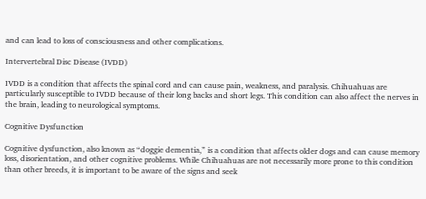and can lead to loss of consciousness and other complications.

Intervertebral Disc Disease (IVDD)

IVDD is a condition that affects the spinal cord and can cause pain, weakness, and paralysis. Chihuahuas are particularly susceptible to IVDD because of their long backs and short legs. This condition can also affect the nerves in the brain, leading to neurological symptoms.

Cognitive Dysfunction

Cognitive dysfunction, also known as “doggie dementia,” is a condition that affects older dogs and can cause memory loss, disorientation, and other cognitive problems. While Chihuahuas are not necessarily more prone to this condition than other breeds, it is important to be aware of the signs and seek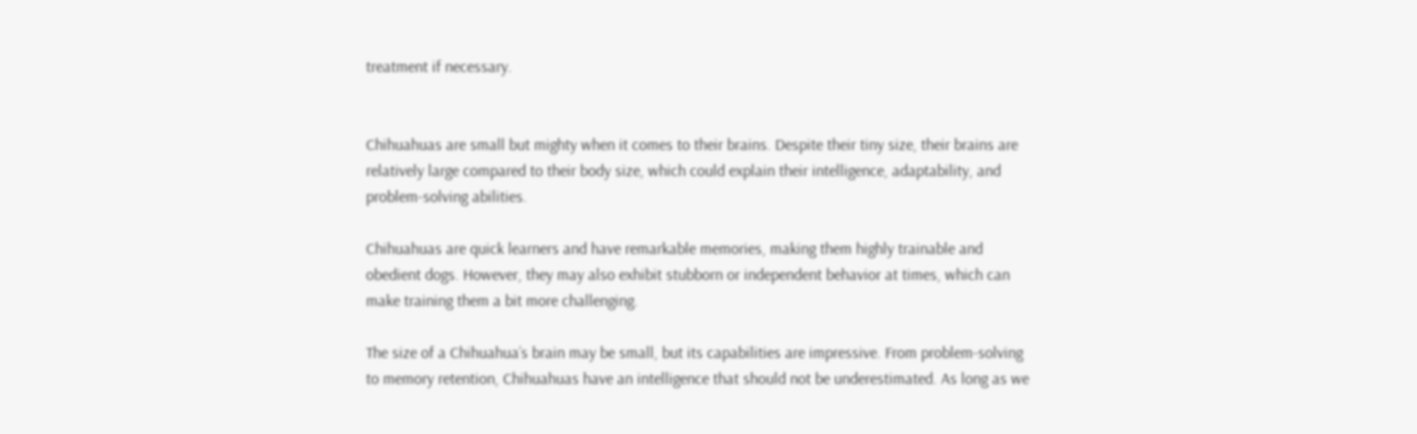treatment if necessary.


Chihuahuas are small but mighty when it comes to their brains. Despite their tiny size, their brains are relatively large compared to their body size, which could explain their intelligence, adaptability, and problem-solving abilities.

Chihuahuas are quick learners and have remarkable memories, making them highly trainable and obedient dogs. However, they may also exhibit stubborn or independent behavior at times, which can make training them a bit more challenging.

The size of a Chihuahua’s brain may be small, but its capabilities are impressive. From problem-solving to memory retention, Chihuahuas have an intelligence that should not be underestimated. As long as we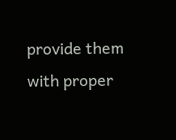provide them with proper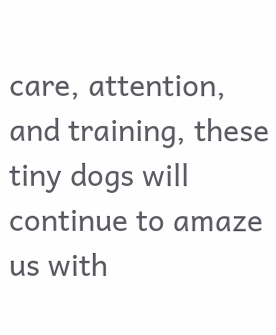care, attention, and training, these tiny dogs will continue to amaze us with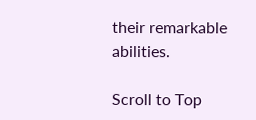their remarkable abilities.

Scroll to Top